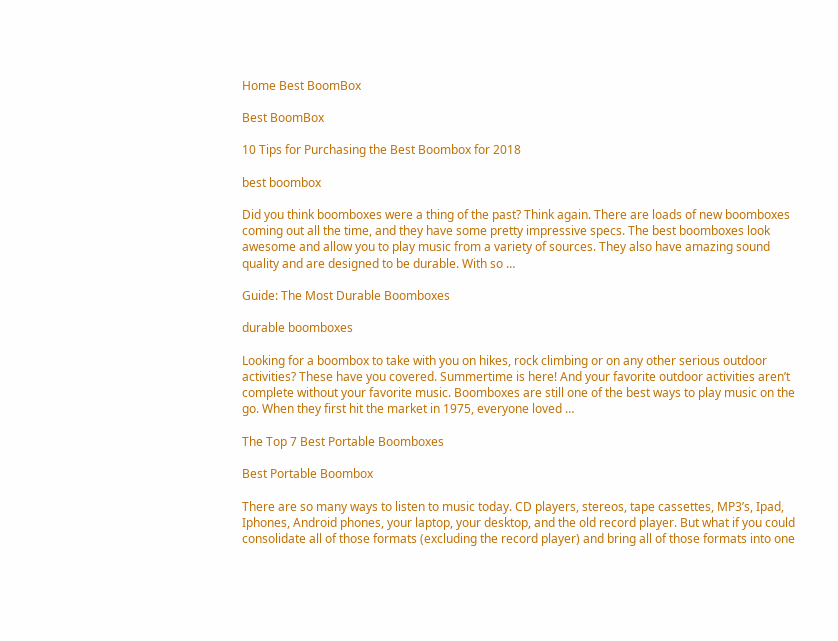Home Best BoomBox

Best BoomBox

10 Tips for Purchasing the Best Boombox for 2018

best boombox

Did you think boomboxes were a thing of the past? Think again. There are loads of new boomboxes coming out all the time, and they have some pretty impressive specs. The best boomboxes look awesome and allow you to play music from a variety of sources. They also have amazing sound quality and are designed to be durable. With so …

Guide: The Most Durable Boomboxes

durable boomboxes

Looking for a boombox to take with you on hikes, rock climbing or on any other serious outdoor activities? These have you covered. Summertime is here! And your favorite outdoor activities aren’t complete without your favorite music. Boomboxes are still one of the best ways to play music on the go. When they first hit the market in 1975, everyone loved …

The Top 7 Best Portable Boomboxes

Best Portable Boombox

There are so many ways to listen to music today. CD players, stereos, tape cassettes, MP3’s, Ipad, Iphones, Android phones, your laptop, your desktop, and the old record player. But what if you could consolidate all of those formats (excluding the record player) and bring all of those formats into one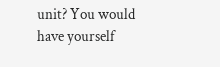unit? You would have yourself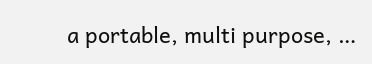a portable, multi purpose, …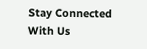Stay Connected With Us